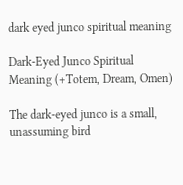dark eyed junco spiritual meaning

Dark-Eyed Junco Spiritual Meaning (+Totem, Dream, Omen)

The dark-eyed junco is a small, unassuming bird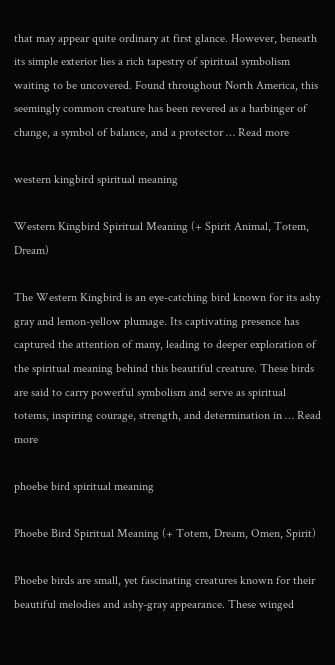that may appear quite ordinary at first glance. However, beneath its simple exterior lies a rich tapestry of spiritual symbolism waiting to be uncovered. Found throughout North America, this seemingly common creature has been revered as a harbinger of change, a symbol of balance, and a protector … Read more

western kingbird spiritual meaning

Western Kingbird Spiritual Meaning (+ Spirit Animal, Totem, Dream)

The Western Kingbird is an eye-catching bird known for its ashy gray and lemon-yellow plumage. Its captivating presence has captured the attention of many, leading to deeper exploration of the spiritual meaning behind this beautiful creature. These birds are said to carry powerful symbolism and serve as spiritual totems, inspiring courage, strength, and determination in … Read more

phoebe bird spiritual meaning

Phoebe Bird Spiritual Meaning (+ Totem, Dream, Omen, Spirit)

Phoebe birds are small, yet fascinating creatures known for their beautiful melodies and ashy-gray appearance. These winged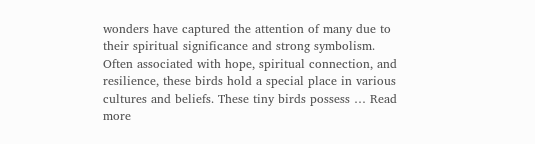wonders have captured the attention of many due to their spiritual significance and strong symbolism. Often associated with hope, spiritual connection, and resilience, these birds hold a special place in various cultures and beliefs. These tiny birds possess … Read more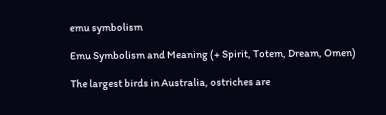emu symbolism

Emu Symbolism and Meaning (+ Spirit, Totem, Dream, Omen)

The largest birds in Australia, ostriches are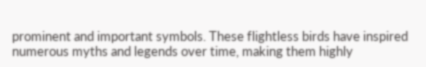prominent and important symbols. These flightless birds have inspired numerous myths and legends over time, making them highly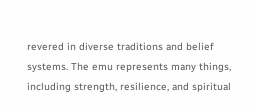revered in diverse traditions and belief systems. The emu represents many things, including strength, resilience, and spiritual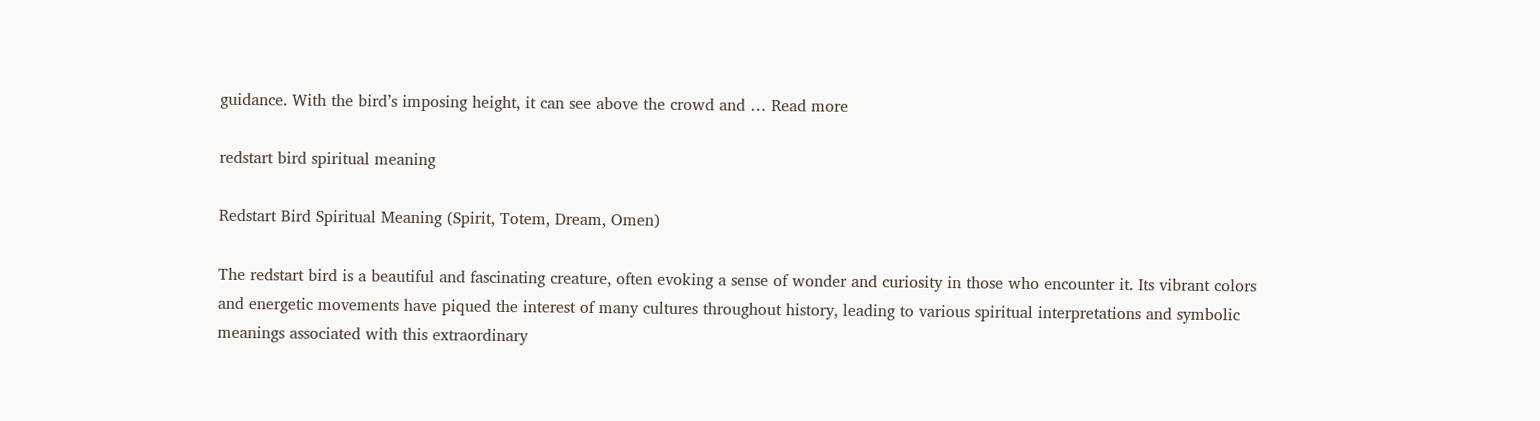guidance. With the bird’s imposing height, it can see above the crowd and … Read more

redstart bird spiritual meaning

Redstart Bird Spiritual Meaning (Spirit, Totem, Dream, Omen)

The redstart bird is a beautiful and fascinating creature, often evoking a sense of wonder and curiosity in those who encounter it. Its vibrant colors and energetic movements have piqued the interest of many cultures throughout history, leading to various spiritual interpretations and symbolic meanings associated with this extraordinary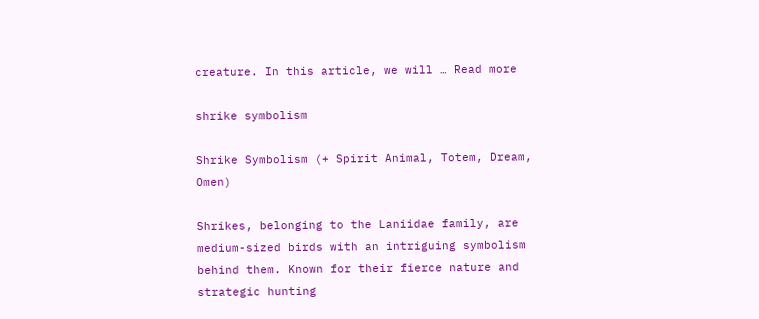creature. In this article, we will … Read more

shrike symbolism

Shrike Symbolism (+ Spirit Animal, Totem, Dream, Omen)

Shrikes, belonging to the Laniidae family, are medium-sized birds with an intriguing symbolism behind them. Known for their fierce nature and strategic hunting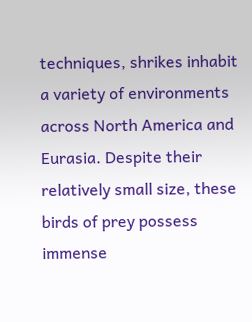techniques, shrikes inhabit a variety of environments across North America and Eurasia. Despite their relatively small size, these birds of prey possess immense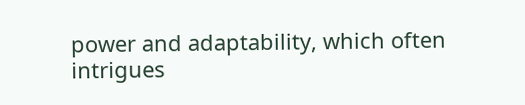power and adaptability, which often intrigues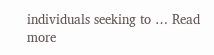individuals seeking to … Read more